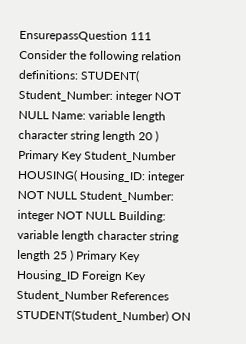EnsurepassQuestion 111 Consider the following relation definitions: STUDENT( Student_Number: integer NOT NULL Name: variable length character string length 20 ) Primary Key Student_Number HOUSING( Housing_ID: integer NOT NULL Student_Number: integer NOT NULL Building: variable length character string length 25 ) Primary Key Housing_ID Foreign Key Student_Number References STUDENT(Student_Number) ON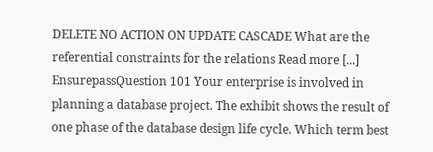DELETE NO ACTION ON UPDATE CASCADE What are the referential constraints for the relations Read more [...]
EnsurepassQuestion 101 Your enterprise is involved in planning a database project. The exhibit shows the result of one phase of the database design life cycle. Which term best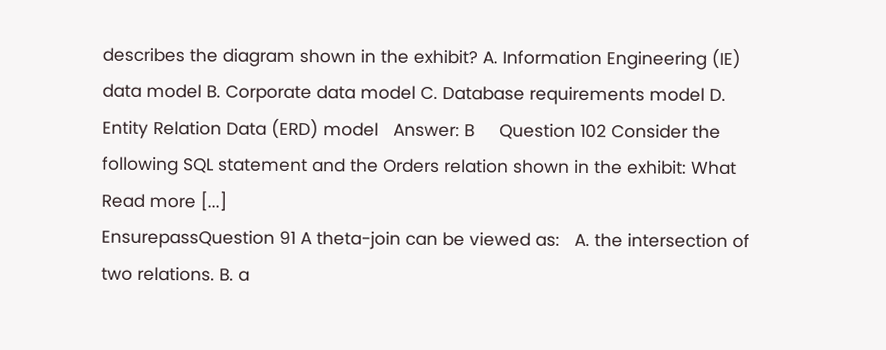describes the diagram shown in the exhibit? A. Information Engineering (IE) data model B. Corporate data model C. Database requirements model D. Entity Relation Data (ERD) model   Answer: B     Question 102 Consider the following SQL statement and the Orders relation shown in the exhibit: What Read more [...]
EnsurepassQuestion 91 A theta-join can be viewed as:   A. the intersection of two relations. B. a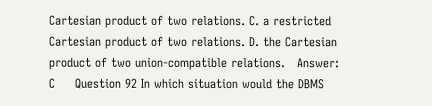Cartesian product of two relations. C. a restricted Cartesian product of two relations. D. the Cartesian product of two union-compatible relations.   Answer: C     Question 92 In which situation would the DBMS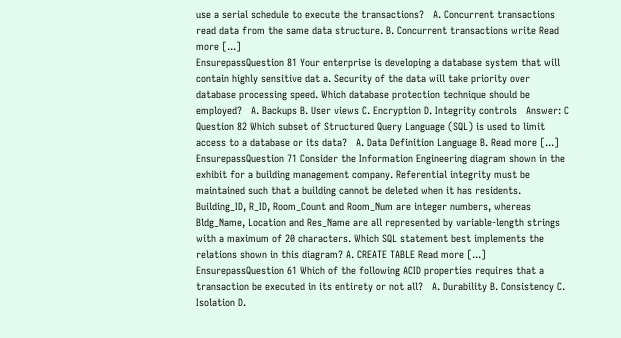use a serial schedule to execute the transactions?   A. Concurrent transactions read data from the same data structure. B. Concurrent transactions write Read more [...]
EnsurepassQuestion 81 Your enterprise is developing a database system that will contain highly sensitive dat a. Security of the data will take priority over database processing speed. Which database protection technique should be employed?   A. Backups B. User views C. Encryption D. Integrity controls   Answer: C     Question 82 Which subset of Structured Query Language (SQL) is used to limit access to a database or its data?   A. Data Definition Language B. Read more [...]
EnsurepassQuestion 71 Consider the Information Engineering diagram shown in the exhibit for a building management company. Referential integrity must be maintained such that a building cannot be deleted when it has residents. Building_ID, R_ID, Room_Count and Room_Num are integer numbers, whereas Bldg_Name, Location and Res_Name are all represented by variable-length strings with a maximum of 20 characters. Which SQL statement best implements the relations shown in this diagram? A. CREATE TABLE Read more [...]
EnsurepassQuestion 61 Which of the following ACID properties requires that a transaction be executed in its entirety or not all?   A. Durability B. Consistency C. Isolation D.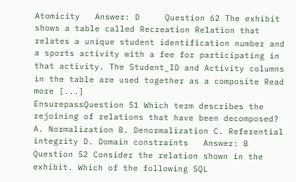Atomicity   Answer: D     Question 62 The exhibit shows a table called Recreation Relation that relates a unique student identification number and a sports activity with a fee for participating in that activity. The Student_ID and Activity columns in the table are used together as a composite Read more [...]
EnsurepassQuestion 51 Which term describes the rejoining of relations that have been decomposed?   A. Normalization B. Denormalization C. Referential integrity D. Domain constraints   Answer: B     Question 52 Consider the relation shown in the exhibit. Which of the following SQL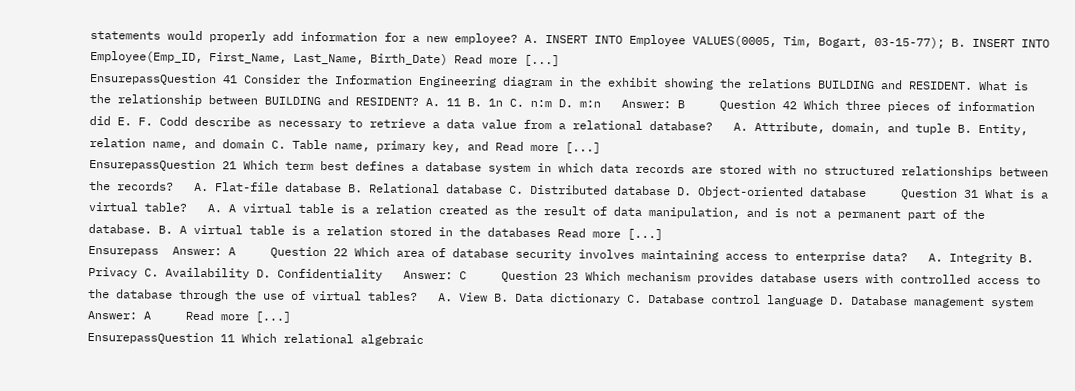statements would properly add information for a new employee? A. INSERT INTO Employee VALUES(0005, Tim, Bogart, 03-15-77); B. INSERT INTO Employee(Emp_ID, First_Name, Last_Name, Birth_Date) Read more [...]
EnsurepassQuestion 41 Consider the Information Engineering diagram in the exhibit showing the relations BUILDING and RESIDENT. What is the relationship between BUILDING and RESIDENT? A. 11 B. 1n C. n:m D. m:n   Answer: B     Question 42 Which three pieces of information did E. F. Codd describe as necessary to retrieve a data value from a relational database?   A. Attribute, domain, and tuple B. Entity, relation name, and domain C. Table name, primary key, and Read more [...]
EnsurepassQuestion 21 Which term best defines a database system in which data records are stored with no structured relationships between the records?   A. Flat-file database B. Relational database C. Distributed database D. Object-oriented database     Question 31 What is a virtual table?   A. A virtual table is a relation created as the result of data manipulation, and is not a permanent part of the database. B. A virtual table is a relation stored in the databases Read more [...]
Ensurepass  Answer: A     Question 22 Which area of database security involves maintaining access to enterprise data?   A. Integrity B. Privacy C. Availability D. Confidentiality   Answer: C     Question 23 Which mechanism provides database users with controlled access to the database through the use of virtual tables?   A. View B. Data dictionary C. Database control language D. Database management system   Answer: A     Read more [...]
EnsurepassQuestion 11 Which relational algebraic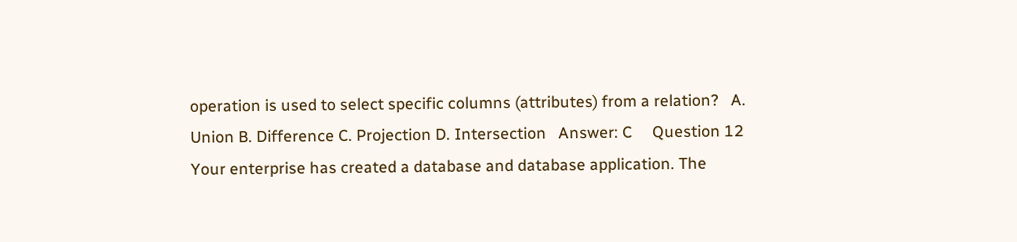operation is used to select specific columns (attributes) from a relation?   A. Union B. Difference C. Projection D. Intersection   Answer: C     Question 12 Your enterprise has created a database and database application. The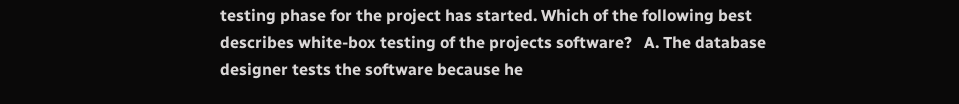testing phase for the project has started. Which of the following best describes white-box testing of the projects software?   A. The database designer tests the software because he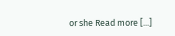or she Read more [...]